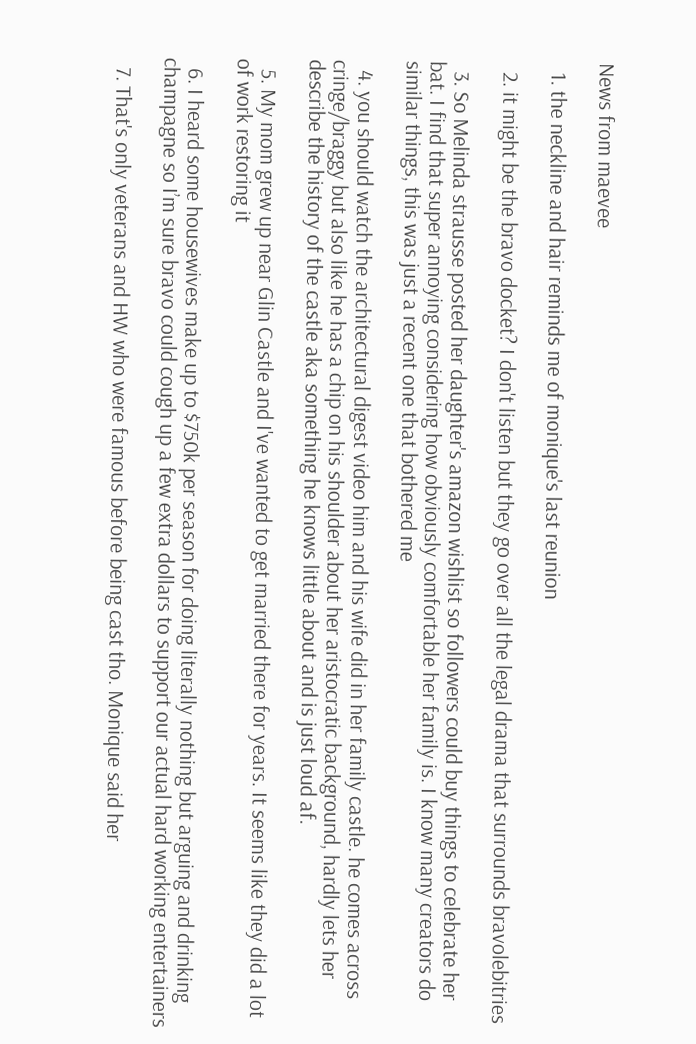News from maevee

  1. the neckline and hair reminds me of monique's last reunion

  2. it might be the bravo docket? I don't listen but they go over all the legal drama that surrounds bravolebitries

  3. So Melinda strausse posted her daughter's amazon wishlist so followers could buy things to celebrate her bat. I find that super annoying considering how obviously comfortable her family is. I know many creators do similar things, this was just a recent one that bothered me

  4. you should watch the architectural digest video him and his wife did in her family castle. he comes across cringe/braggy but also like he has a chip on his shoulder about her aristocratic background, hardly lets her describe the history of the castle aka something he knows little about and is just loud af.

  5. My mom grew up near Glin Castle and I've wanted to get married there for years. It seems like they did a lot of work restoring it

  6. I heard some housewives make up to $750k per season for doing literally nothing but arguing and drinking champagne so I’m sure bravo could cough up a few extra dollars to support our actual hard working entertainers

  7. That's only veterans and HW who were famous before being cast tho. Monique said her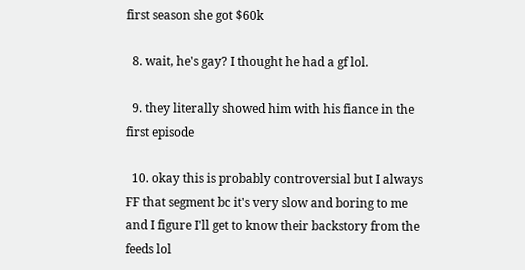first season she got $60k

  8. wait, he's gay? I thought he had a gf lol.

  9. they literally showed him with his fiance in the first episode

  10. okay this is probably controversial but I always FF that segment bc it's very slow and boring to me and I figure I'll get to know their backstory from the feeds lol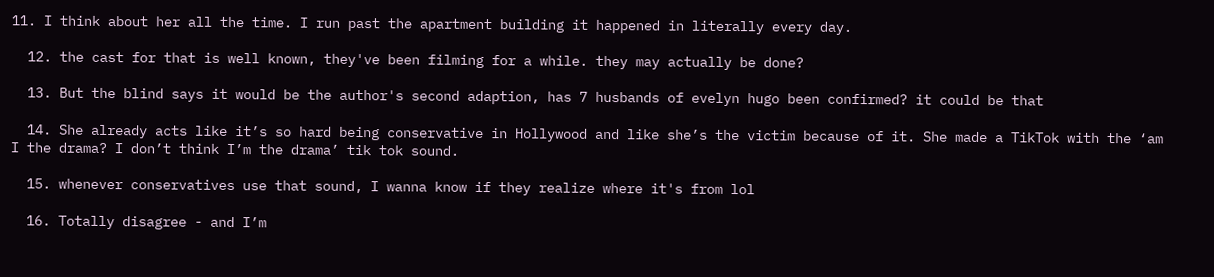11. I think about her all the time. I run past the apartment building it happened in literally every day.

  12. the cast for that is well known, they've been filming for a while. they may actually be done?

  13. But the blind says it would be the author's second adaption, has 7 husbands of evelyn hugo been confirmed? it could be that

  14. She already acts like it’s so hard being conservative in Hollywood and like she’s the victim because of it. She made a TikTok with the ‘am I the drama? I don’t think I’m the drama’ tik tok sound.

  15. whenever conservatives use that sound, I wanna know if they realize where it's from lol

  16. Totally disagree - and I’m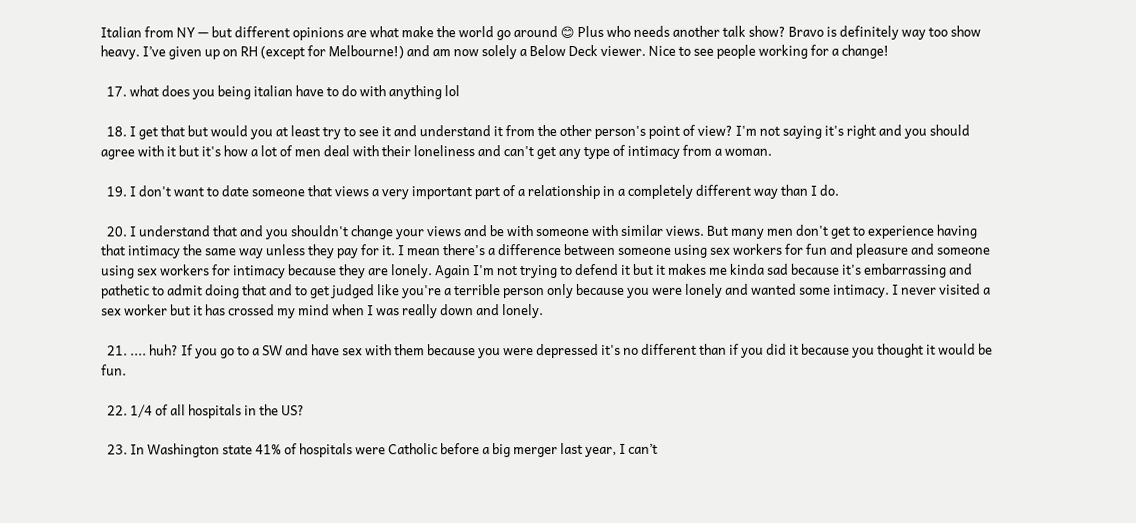Italian from NY — but different opinions are what make the world go around 😊 Plus who needs another talk show? Bravo is definitely way too show heavy. I’ve given up on RH (except for Melbourne!) and am now solely a Below Deck viewer. Nice to see people working for a change!

  17. what does you being italian have to do with anything lol

  18. I get that but would you at least try to see it and understand it from the other person's point of view? I'm not saying it's right and you should agree with it but it's how a lot of men deal with their loneliness and can't get any type of intimacy from a woman.

  19. I don't want to date someone that views a very important part of a relationship in a completely different way than I do.

  20. I understand that and you shouldn't change your views and be with someone with similar views. But many men don't get to experience having that intimacy the same way unless they pay for it. I mean there's a difference between someone using sex workers for fun and pleasure and someone using sex workers for intimacy because they are lonely. Again I'm not trying to defend it but it makes me kinda sad because it's embarrassing and pathetic to admit doing that and to get judged like you're a terrible person only because you were lonely and wanted some intimacy. I never visited a sex worker but it has crossed my mind when I was really down and lonely.

  21. .... huh? If you go to a SW and have sex with them because you were depressed it's no different than if you did it because you thought it would be fun.

  22. 1/4 of all hospitals in the US?

  23. In Washington state 41% of hospitals were Catholic before a big merger last year, I can’t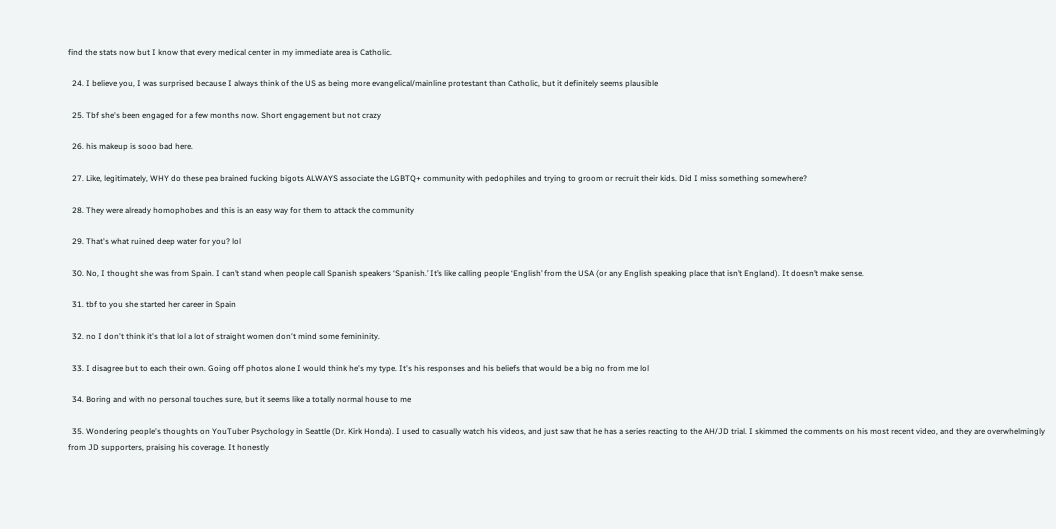find the stats now but I know that every medical center in my immediate area is Catholic.

  24. I believe you, I was surprised because I always think of the US as being more evangelical/mainline protestant than Catholic, but it definitely seems plausible

  25. Tbf she's been engaged for a few months now. Short engagement but not crazy

  26. his makeup is sooo bad here.

  27. Like, legitimately, WHY do these pea brained fucking bigots ALWAYS associate the LGBTQ+ community with pedophiles and trying to groom or recruit their kids. Did I miss something somewhere?

  28. They were already homophobes and this is an easy way for them to attack the community

  29. That's what ruined deep water for you? lol

  30. No, I thought she was from Spain. I can’t stand when people call Spanish speakers ‘Spanish.’ It’s like calling people ‘English’ from the USA (or any English speaking place that isn’t England). It doesn’t make sense.

  31. tbf to you she started her career in Spain

  32. no I don't think it's that lol a lot of straight women don't mind some femininity.

  33. I disagree but to each their own. Going off photos alone I would think he's my type. It's his responses and his beliefs that would be a big no from me lol

  34. Boring and with no personal touches sure, but it seems like a totally normal house to me

  35. Wondering people's thoughts on YouTuber Psychology in Seattle (Dr. Kirk Honda). I used to casually watch his videos, and just saw that he has a series reacting to the AH/JD trial. I skimmed the comments on his most recent video, and they are overwhelmingly from JD supporters, praising his coverage. It honestly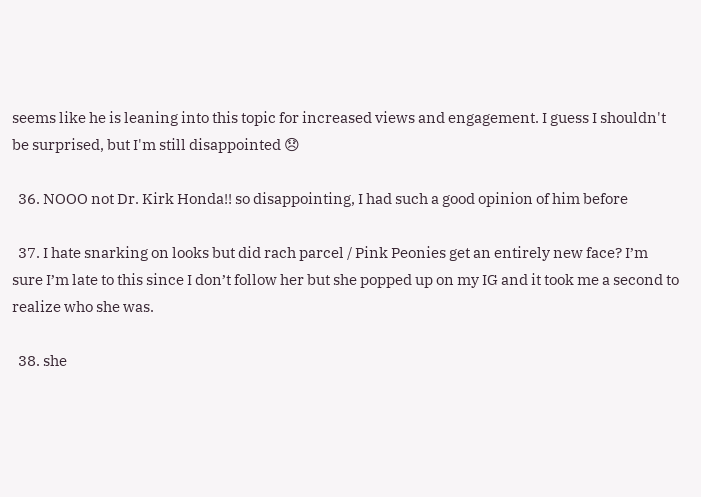seems like he is leaning into this topic for increased views and engagement. I guess I shouldn't be surprised, but I'm still disappointed 😞

  36. NOOO not Dr. Kirk Honda!! so disappointing, I had such a good opinion of him before

  37. I hate snarking on looks but did rach parcel / Pink Peonies get an entirely new face? I’m sure I’m late to this since I don’t follow her but she popped up on my IG and it took me a second to realize who she was.

  38. she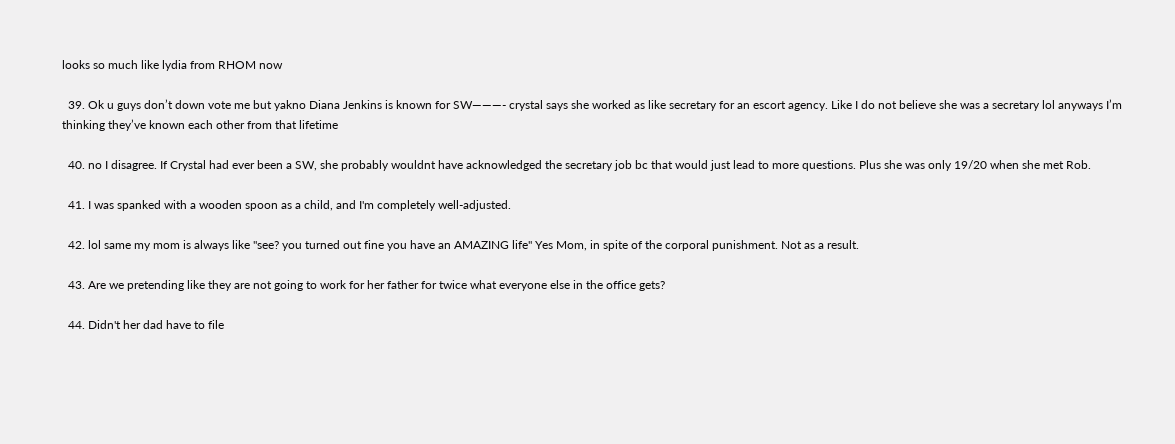looks so much like lydia from RHOM now

  39. Ok u guys don’t down vote me but yakno Diana Jenkins is known for SW———- crystal says she worked as like secretary for an escort agency. Like I do not believe she was a secretary lol anyways I’m thinking they’ve known each other from that lifetime

  40. no I disagree. If Crystal had ever been a SW, she probably wouldnt have acknowledged the secretary job bc that would just lead to more questions. Plus she was only 19/20 when she met Rob.

  41. I was spanked with a wooden spoon as a child, and I'm completely well-adjusted.

  42. lol same my mom is always like "see? you turned out fine you have an AMAZING life" Yes Mom, in spite of the corporal punishment. Not as a result.

  43. Are we pretending like they are not going to work for her father for twice what everyone else in the office gets?

  44. Didn't her dad have to file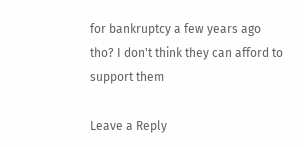for bankruptcy a few years ago tho? I don't think they can afford to support them

Leave a Reply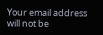Your email address will not be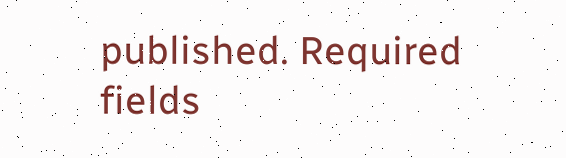published. Required fields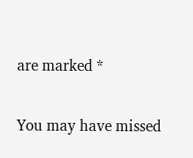are marked *

You may have missed